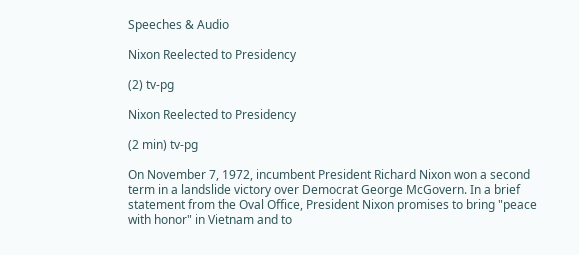Speeches & Audio

Nixon Reelected to Presidency

(2) tv-pg

Nixon Reelected to Presidency

(2 min) tv-pg

On November 7, 1972, incumbent President Richard Nixon won a second term in a landslide victory over Democrat George McGovern. In a brief statement from the Oval Office, President Nixon promises to bring "peace with honor" in Vietnam and to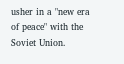usher in a "new era of peace" with the Soviet Union.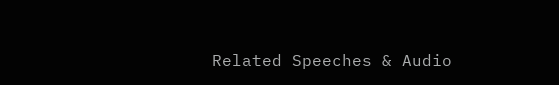Related Speeches & Audio